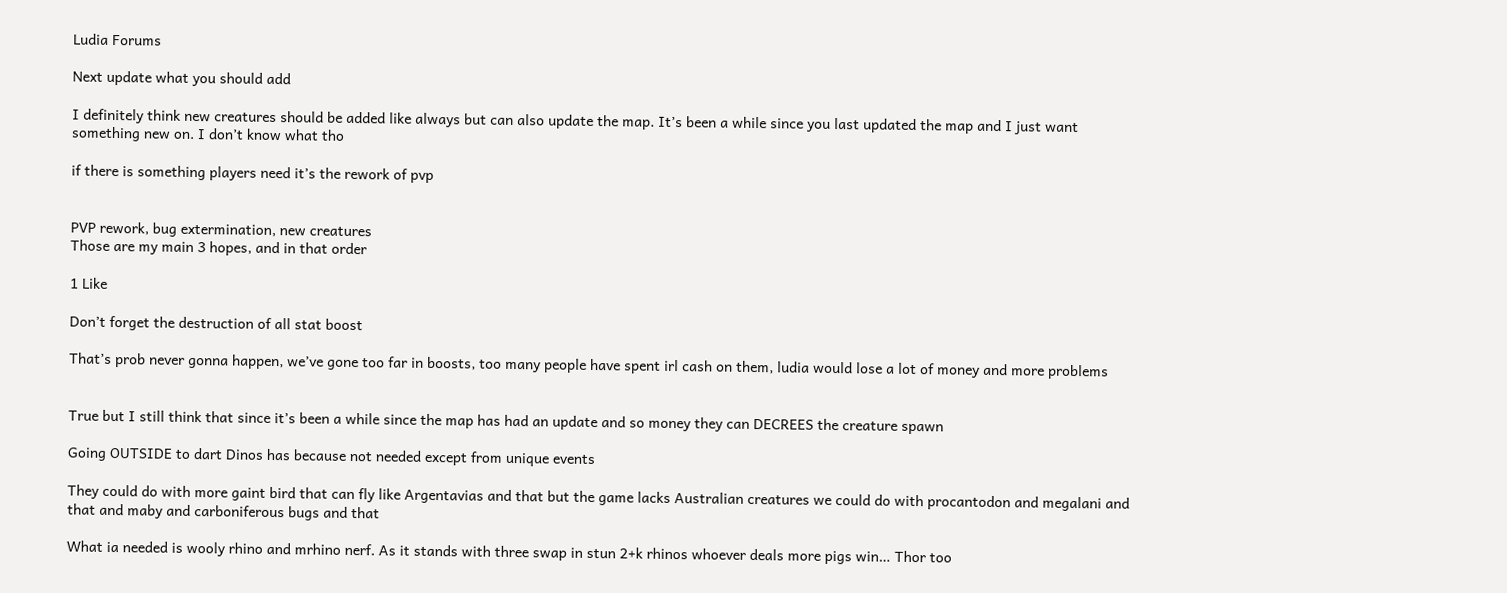Ludia Forums

Next update what you should add

I definitely think new creatures should be added like always but can also update the map. It’s been a while since you last updated the map and I just want something new on. I don’t know what tho

if there is something players need it’s the rework of pvp


PVP rework, bug extermination, new creatures
Those are my main 3 hopes, and in that order

1 Like

Don’t forget the destruction of all stat boost

That’s prob never gonna happen, we’ve gone too far in boosts, too many people have spent irl cash on them, ludia would lose a lot of money and more problems


True but I still think that since it’s been a while since the map has had an update and so money they can DECREES the creature spawn

Going OUTSIDE to dart Dinos has because not needed except from unique events

They could do with more gaint bird that can fly like Argentavias and that but the game lacks Australian creatures we could do with procantodon and megalani and that and maby and carboniferous bugs and that

What ia needed is wooly rhino and mrhino nerf. As it stands with three swap in stun 2+k rhinos whoever deals more pigs win… Thor too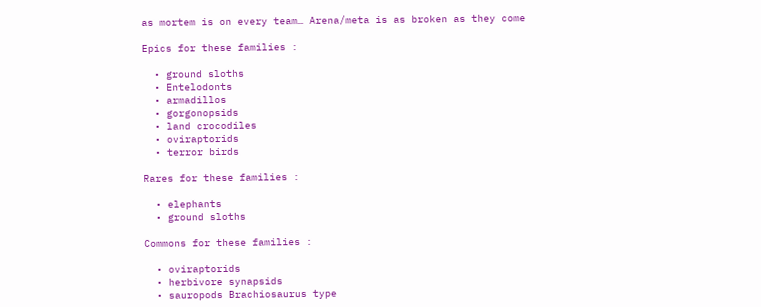as mortem is on every team… Arena/meta is as broken as they come

Epics for these families :

  • ground sloths
  • Entelodonts
  • armadillos
  • gorgonopsids
  • land crocodiles
  • oviraptorids
  • terror birds

Rares for these families :

  • elephants
  • ground sloths

Commons for these families :

  • oviraptorids
  • herbivore synapsids
  • sauropods Brachiosaurus type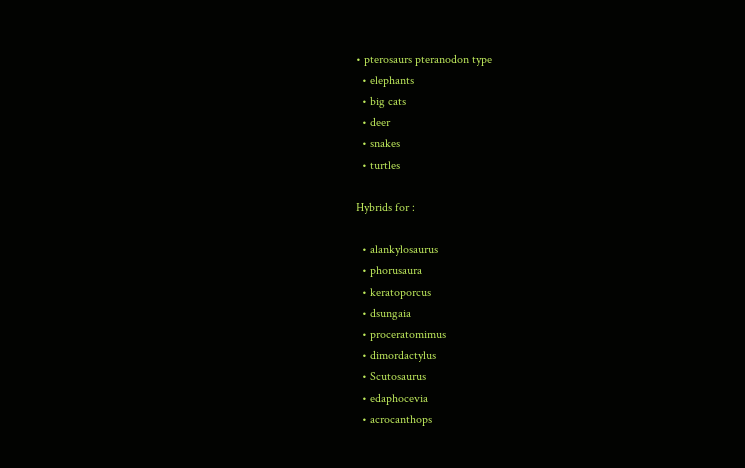• pterosaurs pteranodon type
  • elephants
  • big cats
  • deer
  • snakes
  • turtles

Hybrids for :

  • alankylosaurus
  • phorusaura
  • keratoporcus
  • dsungaia
  • proceratomimus
  • dimordactylus
  • Scutosaurus
  • edaphocevia
  • acrocanthops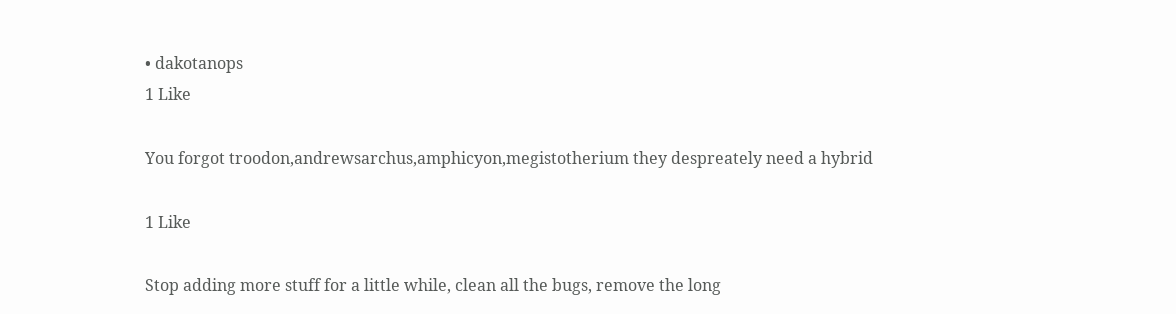• dakotanops
1 Like

You forgot troodon,andrewsarchus,amphicyon,megistotherium they despreately need a hybrid

1 Like

Stop adding more stuff for a little while, clean all the bugs, remove the long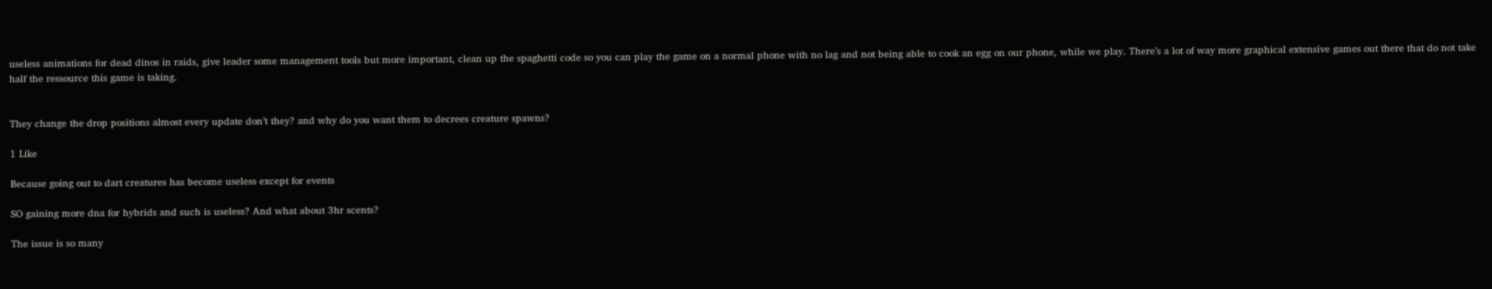useless animations for dead dinos in raids, give leader some management tools but more important, clean up the spaghetti code so you can play the game on a normal phone with no lag and not being able to cook an egg on our phone, while we play. There’s a lot of way more graphical extensive games out there that do not take half the ressource this game is taking.


They change the drop positions almost every update don’t they? and why do you want them to decrees creature spawns?

1 Like

Because going out to dart creatures has become useless except for events

SO gaining more dna for hybrids and such is useless? And what about 3hr scents?

The issue is so many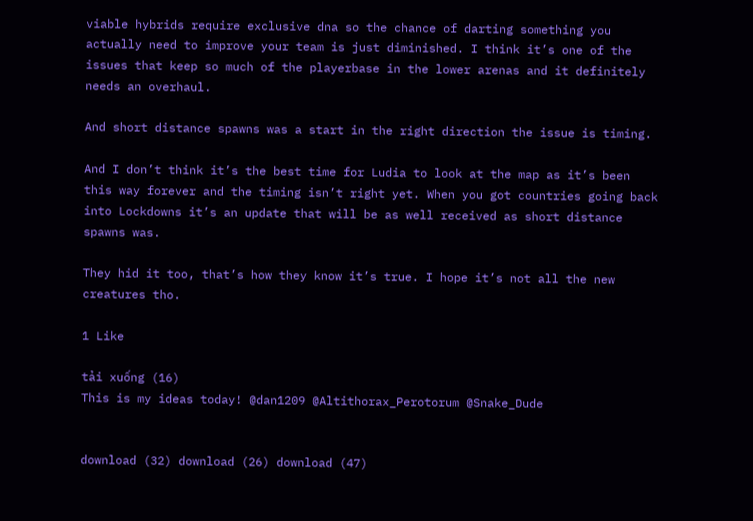viable hybrids require exclusive dna so the chance of darting something you actually need to improve your team is just diminished. I think it’s one of the issues that keep so much of the playerbase in the lower arenas and it definitely needs an overhaul.

And short distance spawns was a start in the right direction the issue is timing.

And I don’t think it’s the best time for Ludia to look at the map as it’s been this way forever and the timing isn’t right yet. When you got countries going back into Lockdowns it’s an update that will be as well received as short distance spawns was.

They hid it too, that’s how they know it’s true. I hope it’s not all the new creatures tho.

1 Like

tải xuống (16)
This is my ideas today! @dan1209 @Altithorax_Perotorum @Snake_Dude


download (32) download (26) download (47)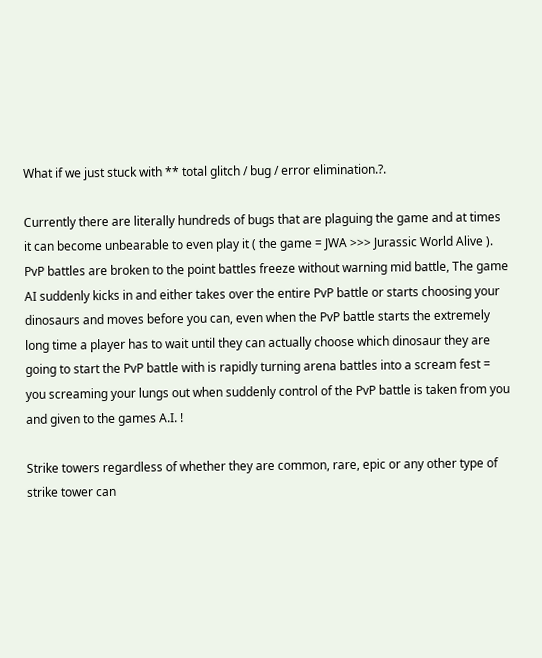What if we just stuck with ** total glitch / bug / error elimination.?.

Currently there are literally hundreds of bugs that are plaguing the game and at times it can become unbearable to even play it ( the game = JWA >>> Jurassic World Alive ).
PvP battles are broken to the point battles freeze without warning mid battle, The game AI suddenly kicks in and either takes over the entire PvP battle or starts choosing your dinosaurs and moves before you can, even when the PvP battle starts the extremely long time a player has to wait until they can actually choose which dinosaur they are going to start the PvP battle with is rapidly turning arena battles into a scream fest = you screaming your lungs out when suddenly control of the PvP battle is taken from you and given to the games A.I. !

Strike towers regardless of whether they are common, rare, epic or any other type of strike tower can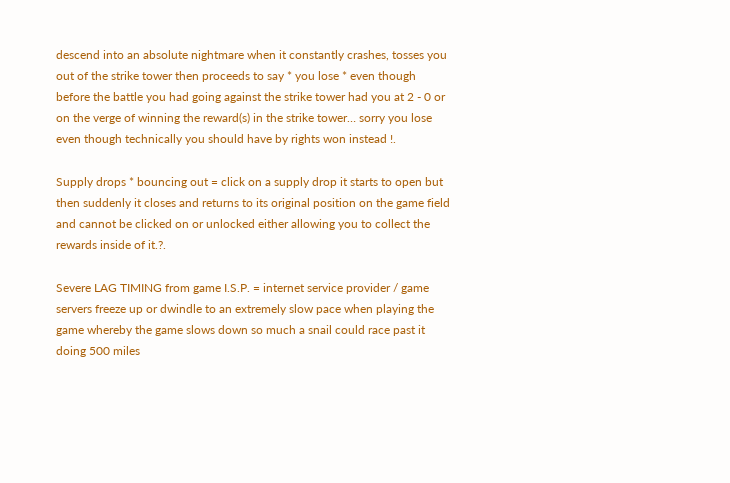descend into an absolute nightmare when it constantly crashes, tosses you out of the strike tower then proceeds to say * you lose * even though before the battle you had going against the strike tower had you at 2 - 0 or on the verge of winning the reward(s) in the strike tower… sorry you lose even though technically you should have by rights won instead !.

Supply drops * bouncing out = click on a supply drop it starts to open but then suddenly it closes and returns to its original position on the game field and cannot be clicked on or unlocked either allowing you to collect the rewards inside of it.?.

Severe LAG TIMING from game I.S.P. = internet service provider / game servers freeze up or dwindle to an extremely slow pace when playing the game whereby the game slows down so much a snail could race past it doing 500 miles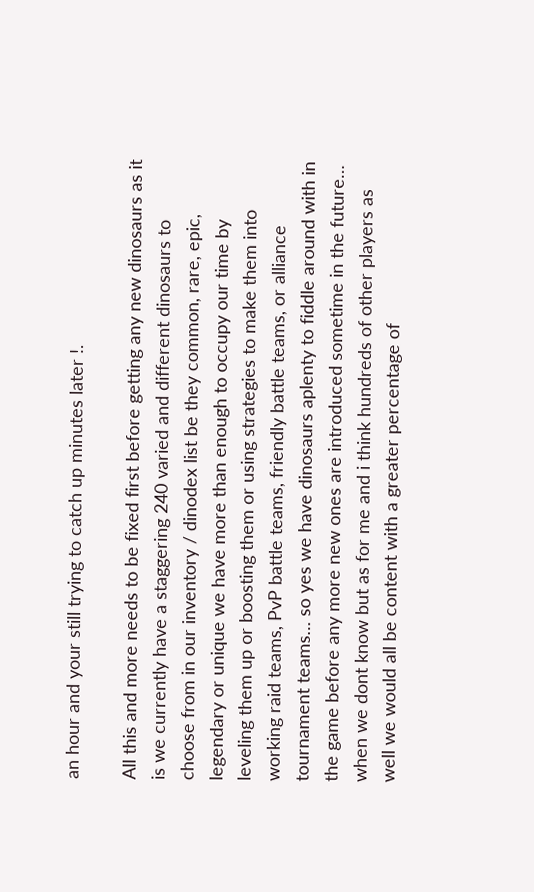an hour and your still trying to catch up minutes later !.

All this and more needs to be fixed first before getting any new dinosaurs as it is we currently have a staggering 240 varied and different dinosaurs to choose from in our inventory / dinodex list be they common, rare, epic, legendary or unique we have more than enough to occupy our time by leveling them up or boosting them or using strategies to make them into working raid teams, PvP battle teams, friendly battle teams, or alliance tournament teams… so yes we have dinosaurs aplenty to fiddle around with in the game before any more new ones are introduced sometime in the future… when we dont know but as for me and i think hundreds of other players as well we would all be content with a greater percentage of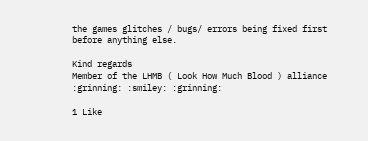the games glitches / bugs/ errors being fixed first before anything else.

Kind regards
Member of the LHMB ( Look How Much Blood ) alliance :grinning: :smiley: :grinning:

1 Like